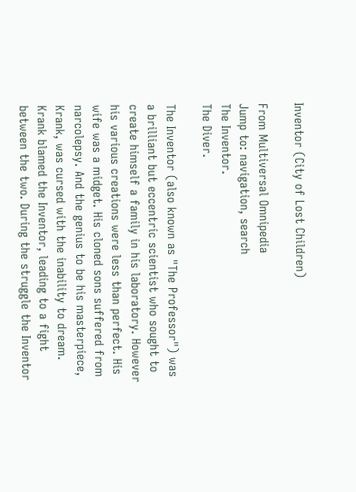Inventor (City of Lost Children)

From Multiversal Omnipedia
Jump to: navigation, search
The Inventor.
The Diver.

The Inventor (also known as "The Professor") was a brilliant but eccentric scientist who sought to create himself a family in his laboratory. However his various creations were less than perfect. His wife was a midget. His cloned sons suffered from narcolepsy. And the genius to be his masterpiece, Krank, was cursed with the inability to dream. Krank blamed the Inventor, leading to a fight between the two. During the struggle the Inventor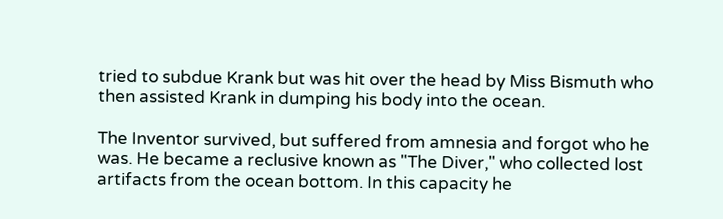tried to subdue Krank but was hit over the head by Miss Bismuth who then assisted Krank in dumping his body into the ocean.

The Inventor survived, but suffered from amnesia and forgot who he was. He became a reclusive known as "The Diver," who collected lost artifacts from the ocean bottom. In this capacity he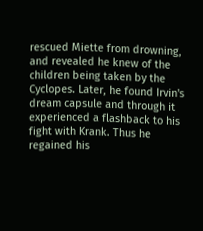rescued Miette from drowning, and revealed he knew of the children being taken by the Cyclopes. Later, he found Irvin's dream capsule and through it experienced a flashback to his fight with Krank. Thus he regained his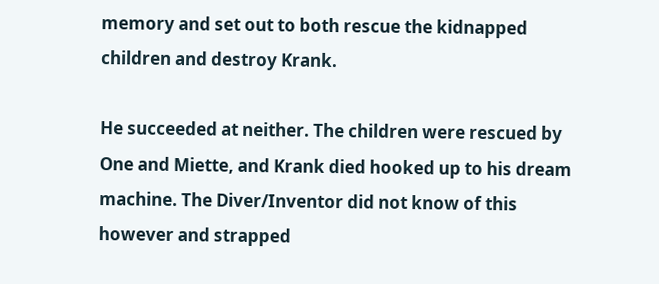memory and set out to both rescue the kidnapped children and destroy Krank.

He succeeded at neither. The children were rescued by One and Miette, and Krank died hooked up to his dream machine. The Diver/Inventor did not know of this however and strapped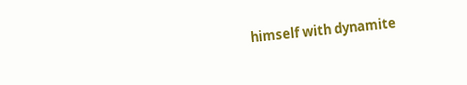himself with dynamite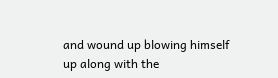and wound up blowing himself up along with the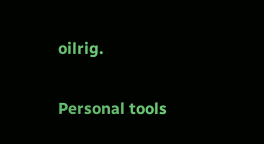oilrig.

Personal tools